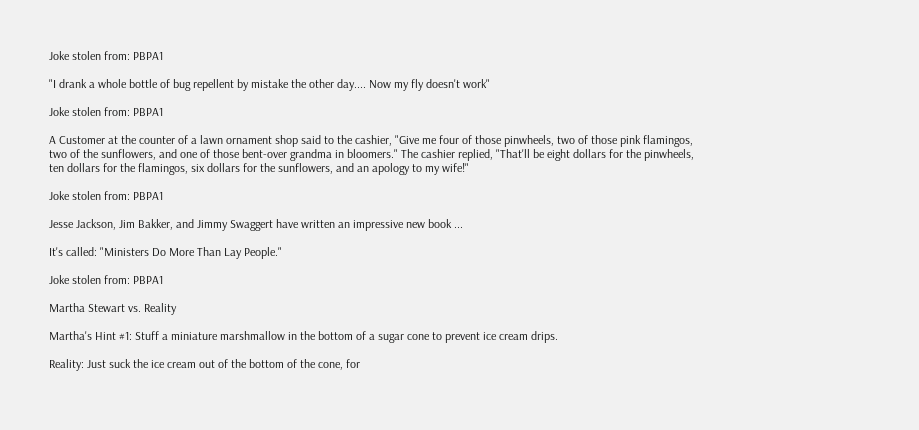Joke stolen from: PBPA1

"I drank a whole bottle of bug repellent by mistake the other day.... Now my fly doesn't work"

Joke stolen from: PBPA1

A Customer at the counter of a lawn ornament shop said to the cashier, "Give me four of those pinwheels, two of those pink flamingos, two of the sunflowers, and one of those bent-over grandma in bloomers." The cashier replied, "That'll be eight dollars for the pinwheels, ten dollars for the flamingos, six dollars for the sunflowers, and an apology to my wife!"

Joke stolen from: PBPA1

Jesse Jackson, Jim Bakker, and Jimmy Swaggert have written an impressive new book ...

It's called: "Ministers Do More Than Lay People."

Joke stolen from: PBPA1

Martha Stewart vs. Reality

Martha's Hint #1: Stuff a miniature marshmallow in the bottom of a sugar cone to prevent ice cream drips.

Reality: Just suck the ice cream out of the bottom of the cone, for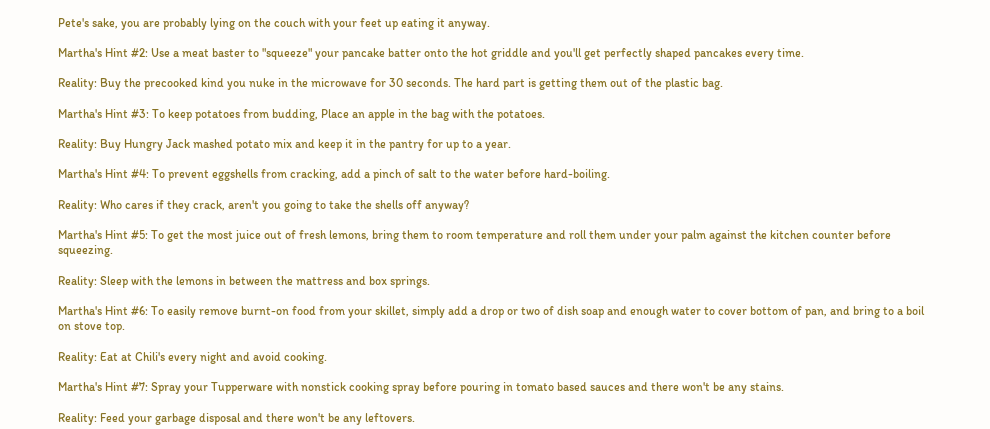Pete's sake, you are probably lying on the couch with your feet up eating it anyway.

Martha's Hint #2: Use a meat baster to "squeeze" your pancake batter onto the hot griddle and you'll get perfectly shaped pancakes every time.

Reality: Buy the precooked kind you nuke in the microwave for 30 seconds. The hard part is getting them out of the plastic bag.

Martha's Hint #3: To keep potatoes from budding, Place an apple in the bag with the potatoes.

Reality: Buy Hungry Jack mashed potato mix and keep it in the pantry for up to a year.

Martha's Hint #4: To prevent eggshells from cracking, add a pinch of salt to the water before hard-boiling.

Reality: Who cares if they crack, aren't you going to take the shells off anyway?

Martha's Hint #5: To get the most juice out of fresh lemons, bring them to room temperature and roll them under your palm against the kitchen counter before squeezing.

Reality: Sleep with the lemons in between the mattress and box springs.

Martha's Hint #6: To easily remove burnt-on food from your skillet, simply add a drop or two of dish soap and enough water to cover bottom of pan, and bring to a boil on stove top.

Reality: Eat at Chili's every night and avoid cooking.

Martha's Hint #7: Spray your Tupperware with nonstick cooking spray before pouring in tomato based sauces and there won't be any stains.

Reality: Feed your garbage disposal and there won't be any leftovers.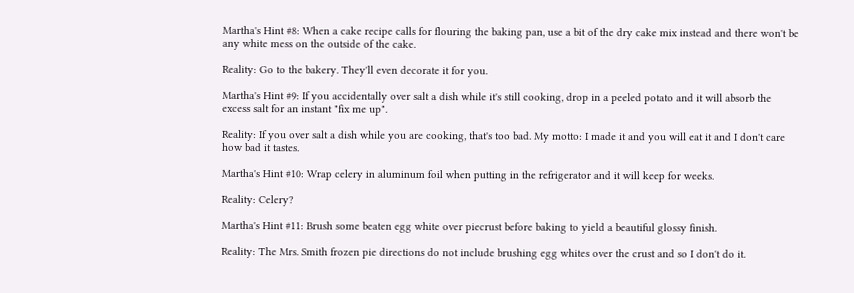Martha's Hint #8: When a cake recipe calls for flouring the baking pan, use a bit of the dry cake mix instead and there won't be any white mess on the outside of the cake.

Reality: Go to the bakery. They'll even decorate it for you.

Martha's Hint #9: If you accidentally over salt a dish while it's still cooking, drop in a peeled potato and it will absorb the excess salt for an instant "fix me up".

Reality: If you over salt a dish while you are cooking, that's too bad. My motto: I made it and you will eat it and I don't care how bad it tastes.

Martha's Hint #10: Wrap celery in aluminum foil when putting in the refrigerator and it will keep for weeks.

Reality: Celery?

Martha's Hint #11: Brush some beaten egg white over piecrust before baking to yield a beautiful glossy finish.

Reality: The Mrs. Smith frozen pie directions do not include brushing egg whites over the crust and so I don't do it.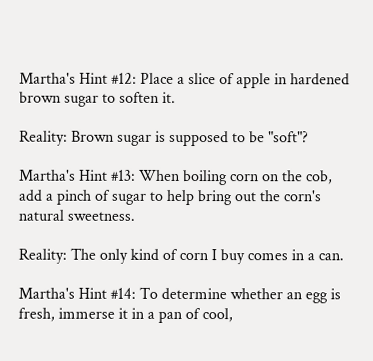Martha's Hint #12: Place a slice of apple in hardened brown sugar to soften it.

Reality: Brown sugar is supposed to be "soft"?

Martha's Hint #13: When boiling corn on the cob, add a pinch of sugar to help bring out the corn's natural sweetness.

Reality: The only kind of corn I buy comes in a can.

Martha's Hint #14: To determine whether an egg is fresh, immerse it in a pan of cool,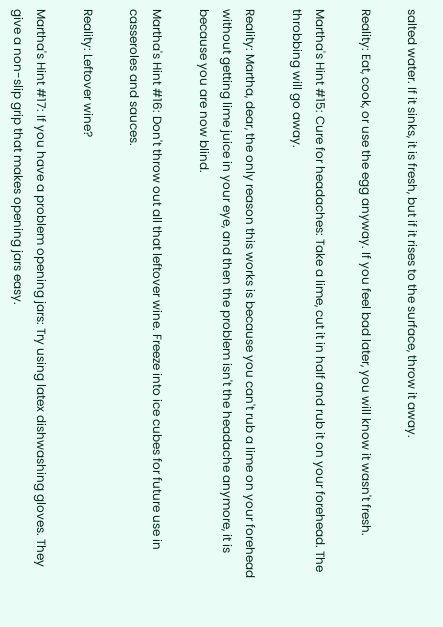salted water. If it sinks, it is fresh, but if it rises to the surface, throw it away.

Reality: Eat, cook, or use the egg anyway. If you feel bad later, you will know it wasn't fresh.

Martha's Hint #15: Cure for headaches: Take a lime, cut it in half and rub it on your forehead. The throbbing will go away.

Reality: Martha, dear, the only reason this works is because you can't rub a lime on your forehead without getting lime juice in your eye, and then the problem isn't the headache anymore, it is because you are now blind.

Martha's Hint #16: Don't throw out all that leftover wine. Freeze into ice cubes for future use in casseroles and sauces.

Reality: Leftover wine?

Martha's Hint #17: If you have a problem opening jars: Try using latex dishwashing gloves. They give a non-slip grip that makes opening jars easy.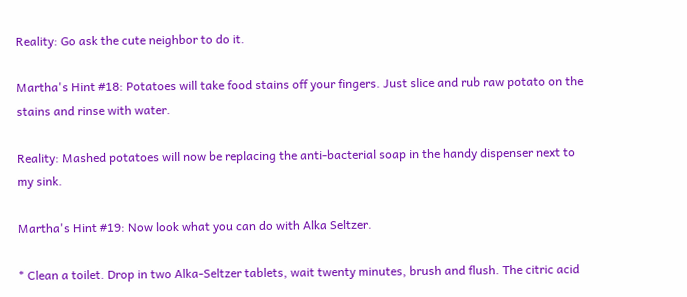Reality: Go ask the cute neighbor to do it.

Martha's Hint #18: Potatoes will take food stains off your fingers. Just slice and rub raw potato on the stains and rinse with water.

Reality: Mashed potatoes will now be replacing the anti-bacterial soap in the handy dispenser next to my sink.

Martha's Hint #19: Now look what you can do with Alka Seltzer.

* Clean a toilet. Drop in two Alka-Seltzer tablets, wait twenty minutes, brush and flush. The citric acid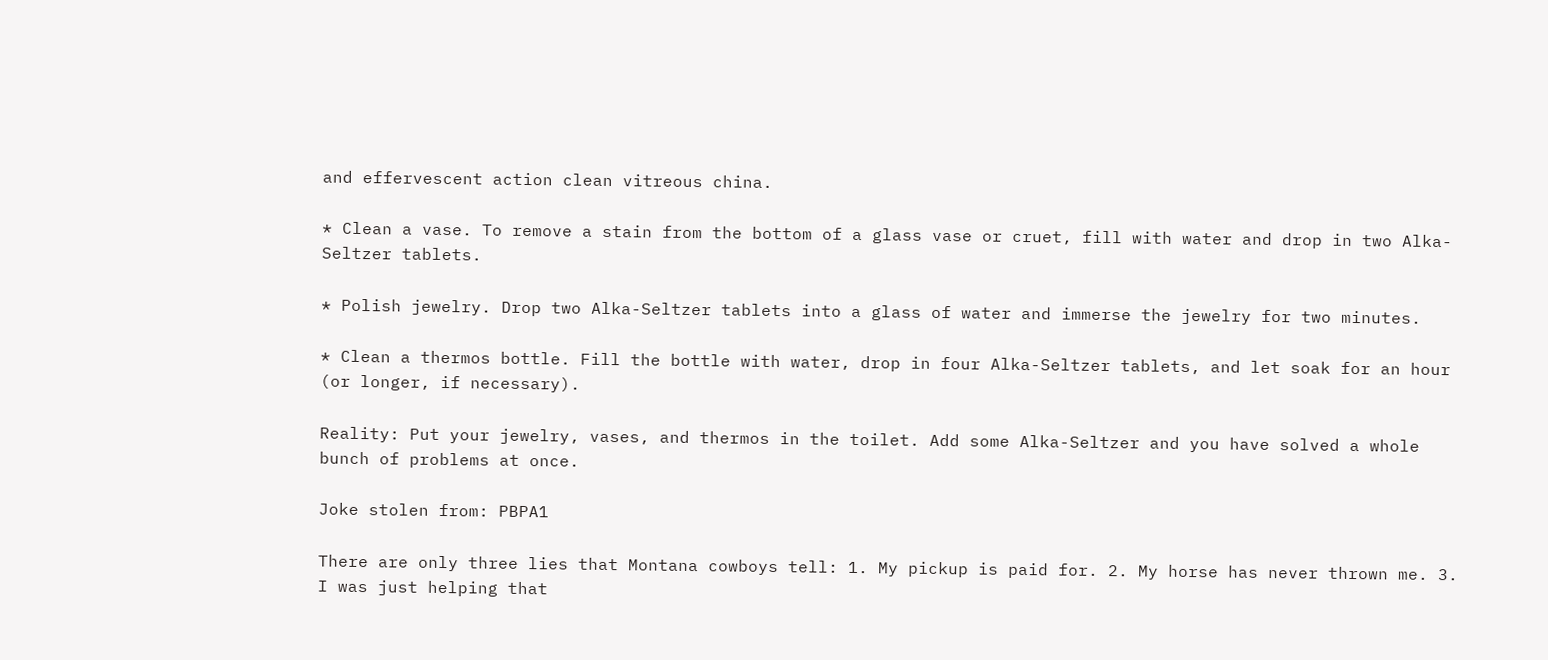and effervescent action clean vitreous china.

* Clean a vase. To remove a stain from the bottom of a glass vase or cruet, fill with water and drop in two Alka-Seltzer tablets.

* Polish jewelry. Drop two Alka-Seltzer tablets into a glass of water and immerse the jewelry for two minutes.

* Clean a thermos bottle. Fill the bottle with water, drop in four Alka-Seltzer tablets, and let soak for an hour (or longer, if necessary).

Reality: Put your jewelry, vases, and thermos in the toilet. Add some Alka-Seltzer and you have solved a whole bunch of problems at once.

Joke stolen from: PBPA1

There are only three lies that Montana cowboys tell: 1. My pickup is paid for. 2. My horse has never thrown me. 3. I was just helping that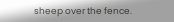sheep over the fence.